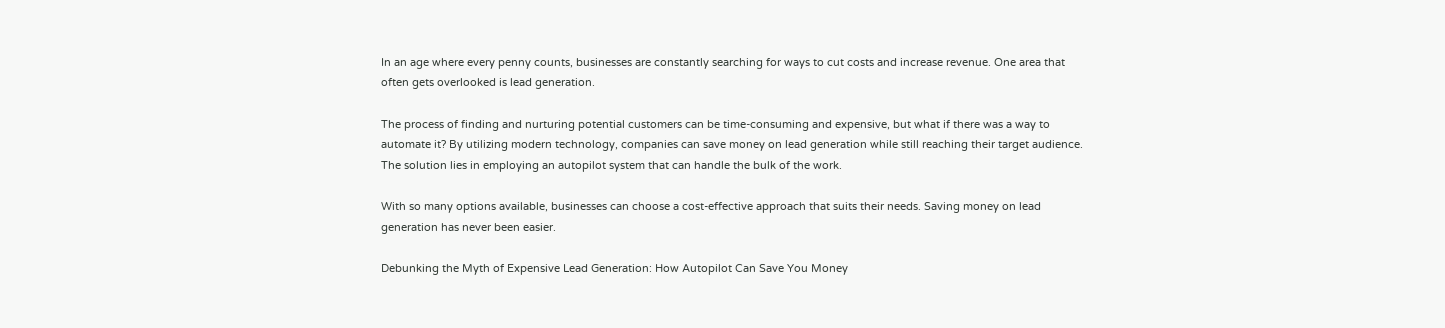In an age where every penny counts, businesses are constantly searching for ways to cut costs and increase revenue. One area that often gets overlooked is lead generation.

The process of finding and nurturing potential customers can be time-consuming and expensive, but what if there was a way to automate it? By utilizing modern technology, companies can save money on lead generation while still reaching their target audience. The solution lies in employing an autopilot system that can handle the bulk of the work.

With so many options available, businesses can choose a cost-effective approach that suits their needs. Saving money on lead generation has never been easier.

Debunking the Myth of Expensive Lead Generation: How Autopilot Can Save You Money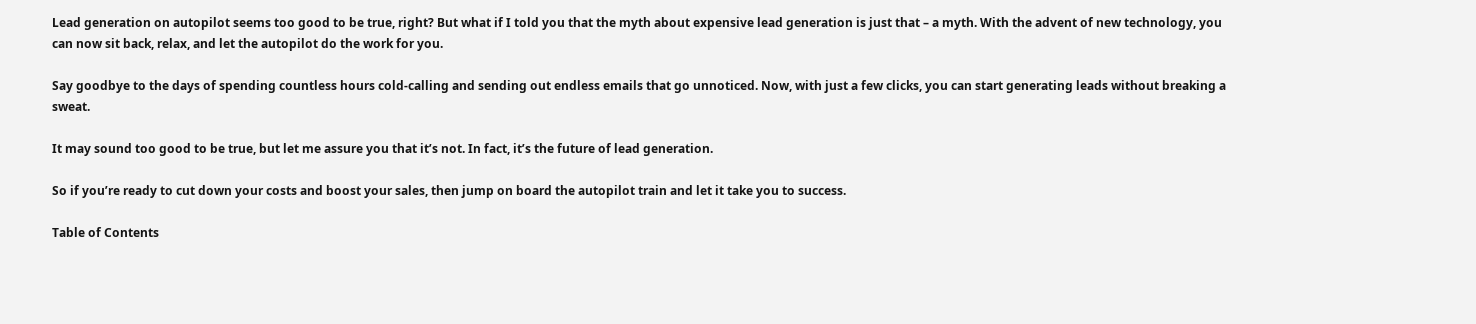Lead generation on autopilot seems too good to be true, right? But what if I told you that the myth about expensive lead generation is just that – a myth. With the advent of new technology, you can now sit back, relax, and let the autopilot do the work for you.

Say goodbye to the days of spending countless hours cold-calling and sending out endless emails that go unnoticed. Now, with just a few clicks, you can start generating leads without breaking a sweat.

It may sound too good to be true, but let me assure you that it’s not. In fact, it’s the future of lead generation.

So if you’re ready to cut down your costs and boost your sales, then jump on board the autopilot train and let it take you to success.

Table of Contents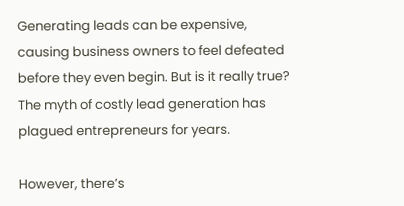Generating leads can be expensive, causing business owners to feel defeated before they even begin. But is it really true? The myth of costly lead generation has plagued entrepreneurs for years.

However, there’s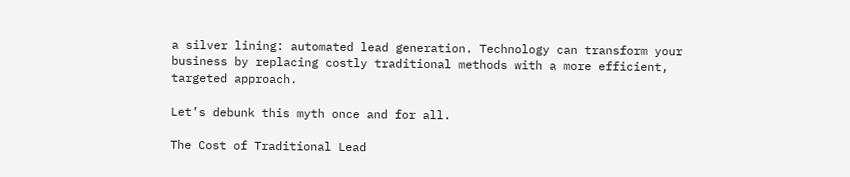a silver lining: automated lead generation. Technology can transform your business by replacing costly traditional methods with a more efficient, targeted approach.

Let’s debunk this myth once and for all.

The Cost of Traditional Lead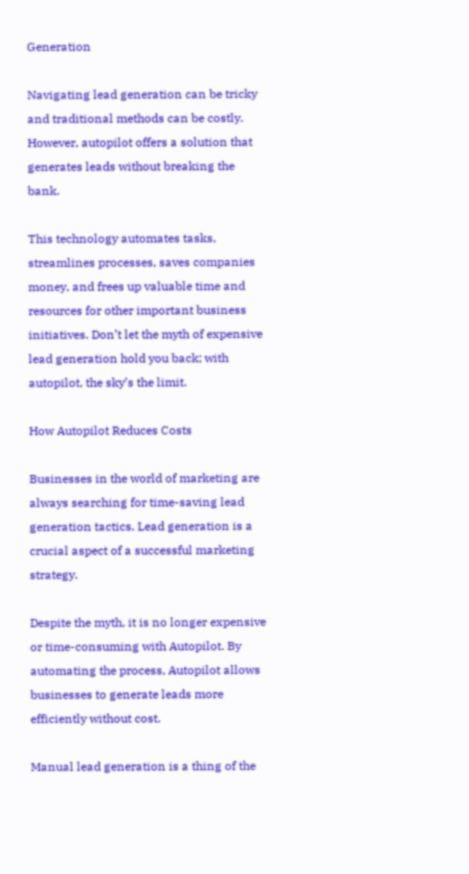Generation

Navigating lead generation can be tricky and traditional methods can be costly. However, autopilot offers a solution that generates leads without breaking the bank.

This technology automates tasks, streamlines processes, saves companies money, and frees up valuable time and resources for other important business initiatives. Don’t let the myth of expensive lead generation hold you back; with autopilot, the sky’s the limit.

How Autopilot Reduces Costs

Businesses in the world of marketing are always searching for time-saving lead generation tactics. Lead generation is a crucial aspect of a successful marketing strategy.

Despite the myth, it is no longer expensive or time-consuming with Autopilot. By automating the process, Autopilot allows businesses to generate leads more efficiently without cost.

Manual lead generation is a thing of the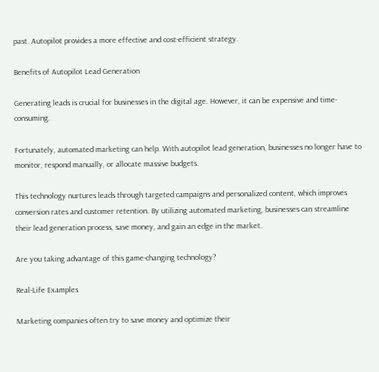past. Autopilot provides a more effective and cost-efficient strategy.

Benefits of Autopilot Lead Generation

Generating leads is crucial for businesses in the digital age. However, it can be expensive and time-consuming.

Fortunately, automated marketing can help. With autopilot lead generation, businesses no longer have to monitor, respond manually, or allocate massive budgets.

This technology nurtures leads through targeted campaigns and personalized content, which improves conversion rates and customer retention. By utilizing automated marketing, businesses can streamline their lead generation process, save money, and gain an edge in the market.

Are you taking advantage of this game-changing technology?

Real-Life Examples

Marketing companies often try to save money and optimize their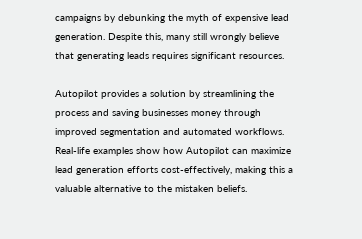campaigns by debunking the myth of expensive lead generation. Despite this, many still wrongly believe that generating leads requires significant resources.

Autopilot provides a solution by streamlining the process and saving businesses money through improved segmentation and automated workflows. Real-life examples show how Autopilot can maximize lead generation efforts cost-effectively, making this a valuable alternative to the mistaken beliefs.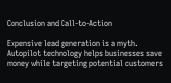Conclusion and Call-to-Action

Expensive lead generation is a myth. Autopilot technology helps businesses save money while targeting potential customers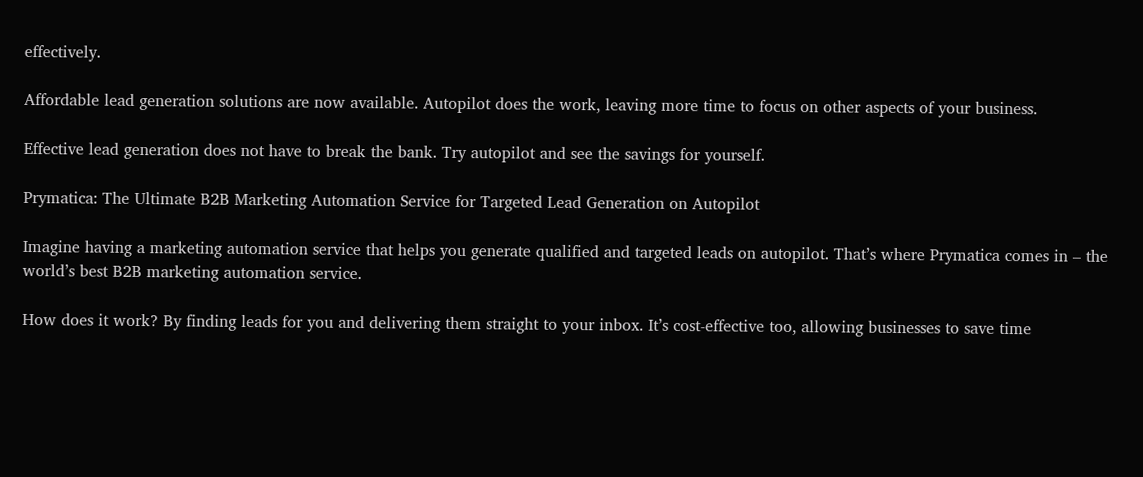effectively.

Affordable lead generation solutions are now available. Autopilot does the work, leaving more time to focus on other aspects of your business.

Effective lead generation does not have to break the bank. Try autopilot and see the savings for yourself.

Prymatica: The Ultimate B2B Marketing Automation Service for Targeted Lead Generation on Autopilot

Imagine having a marketing automation service that helps you generate qualified and targeted leads on autopilot. That’s where Prymatica comes in – the world’s best B2B marketing automation service.

How does it work? By finding leads for you and delivering them straight to your inbox. It’s cost-effective too, allowing businesses to save time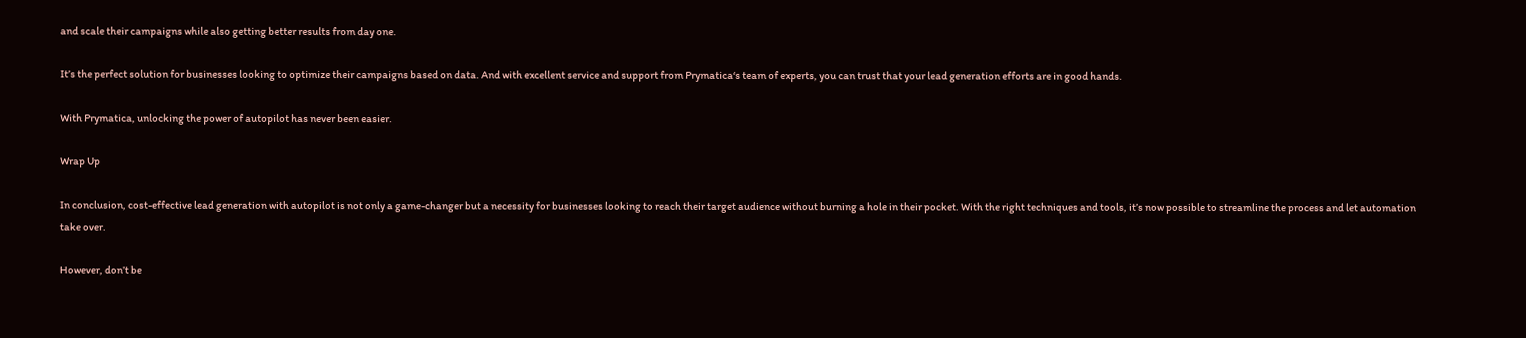and scale their campaigns while also getting better results from day one.

It’s the perfect solution for businesses looking to optimize their campaigns based on data. And with excellent service and support from Prymatica‘s team of experts, you can trust that your lead generation efforts are in good hands.

With Prymatica, unlocking the power of autopilot has never been easier.

Wrap Up

In conclusion, cost-effective lead generation with autopilot is not only a game-changer but a necessity for businesses looking to reach their target audience without burning a hole in their pocket. With the right techniques and tools, it’s now possible to streamline the process and let automation take over.

However, don’t be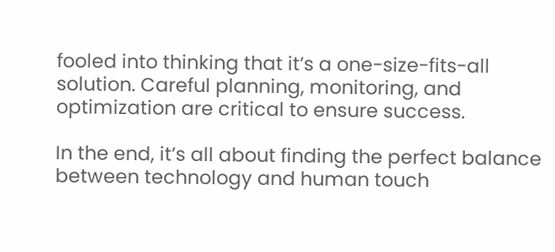fooled into thinking that it’s a one-size-fits-all solution. Careful planning, monitoring, and optimization are critical to ensure success.

In the end, it’s all about finding the perfect balance between technology and human touch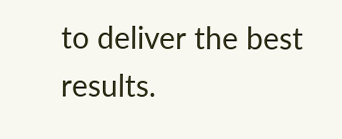to deliver the best results.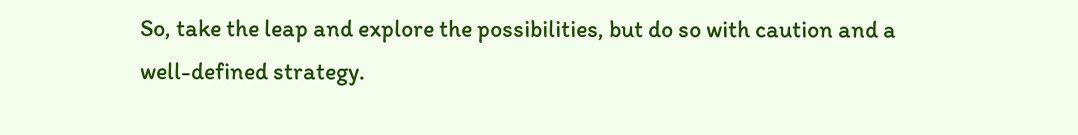So, take the leap and explore the possibilities, but do so with caution and a well-defined strategy.